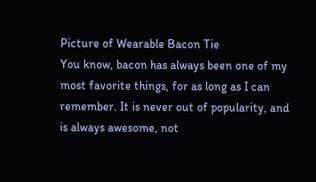Picture of Wearable Bacon Tie
You know, bacon has always been one of my most favorite things, for as long as I can remember. It is never out of popularity, and is always awesome, not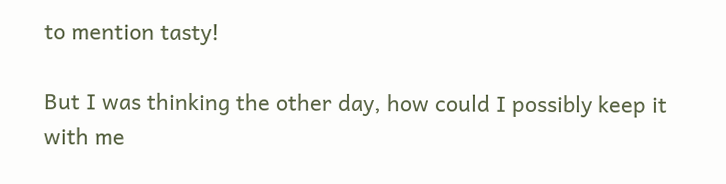to mention tasty!

But I was thinking the other day, how could I possibly keep it with me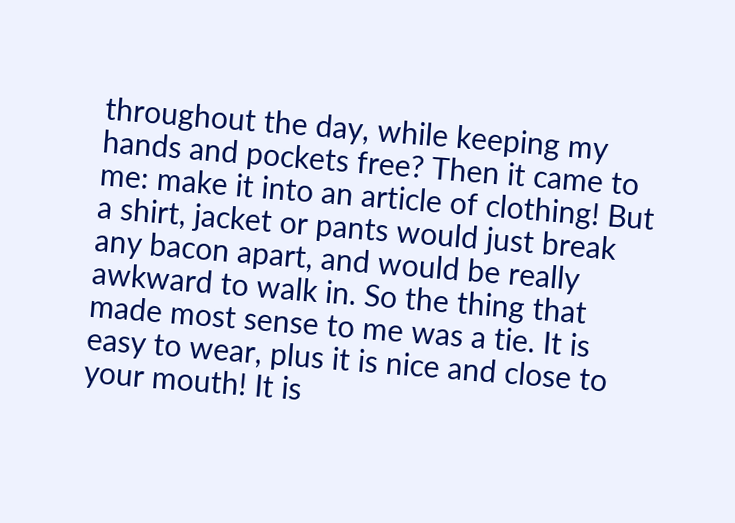throughout the day, while keeping my hands and pockets free? Then it came to me: make it into an article of clothing! But a shirt, jacket or pants would just break any bacon apart, and would be really awkward to walk in. So the thing that made most sense to me was a tie. It is easy to wear, plus it is nice and close to your mouth! It is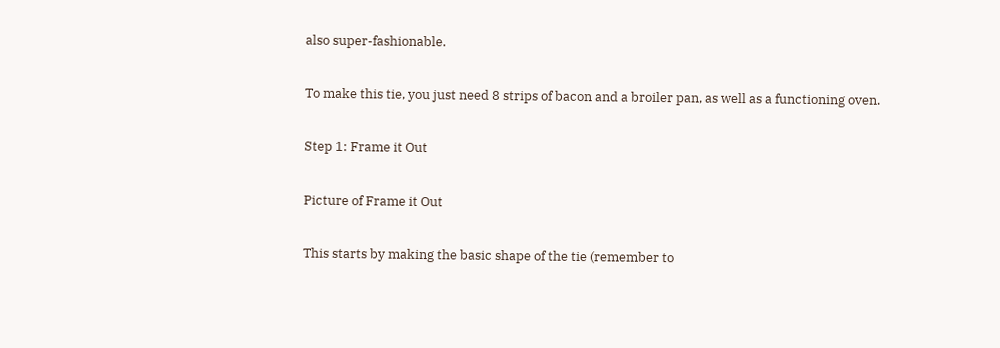also super-fashionable.

To make this tie, you just need 8 strips of bacon and a broiler pan, as well as a functioning oven.

Step 1: Frame it Out

Picture of Frame it Out

This starts by making the basic shape of the tie (remember to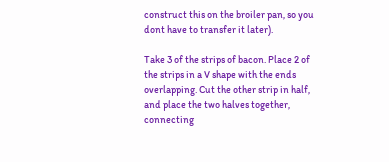construct this on the broiler pan, so you dont have to transfer it later).

Take 3 of the strips of bacon. Place 2 of the strips in a V shape with the ends overlapping. Cut the other strip in half, and place the two halves together, connecting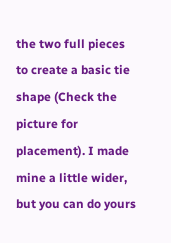the two full pieces to create a basic tie shape (Check the picture for placement). I made mine a little wider, but you can do yours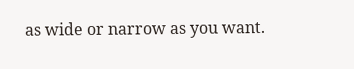as wide or narrow as you want.